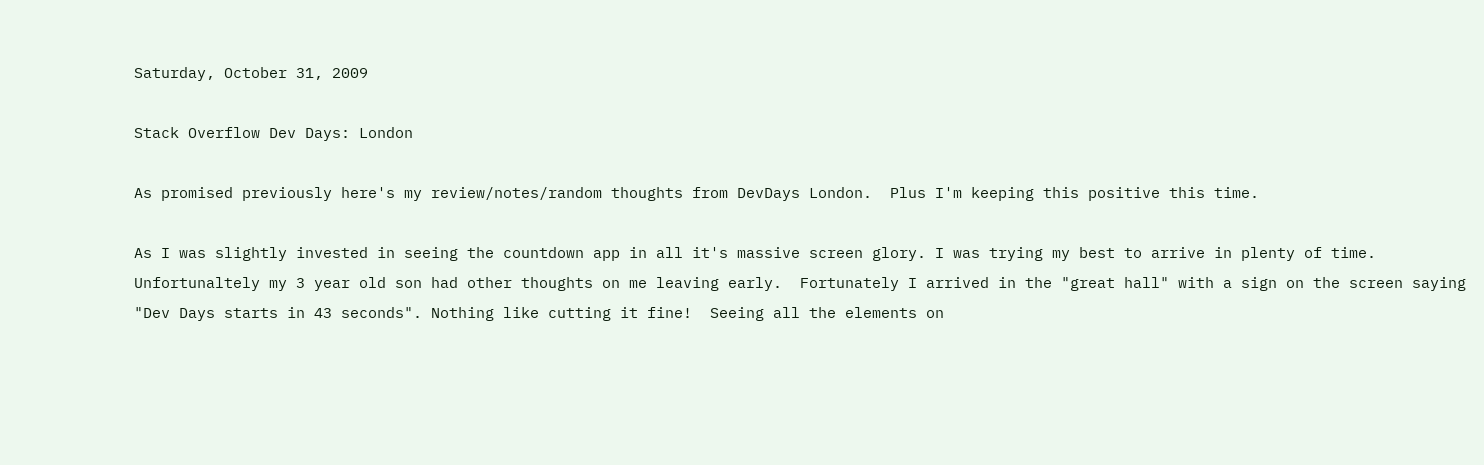Saturday, October 31, 2009

Stack Overflow Dev Days: London

As promised previously here's my review/notes/random thoughts from DevDays London.  Plus I'm keeping this positive this time.

As I was slightly invested in seeing the countdown app in all it's massive screen glory. I was trying my best to arrive in plenty of time.  Unfortunaltely my 3 year old son had other thoughts on me leaving early.  Fortunately I arrived in the "great hall" with a sign on the screen saying "Dev Days starts in 43 seconds". Nothing like cutting it fine!  Seeing all the elements on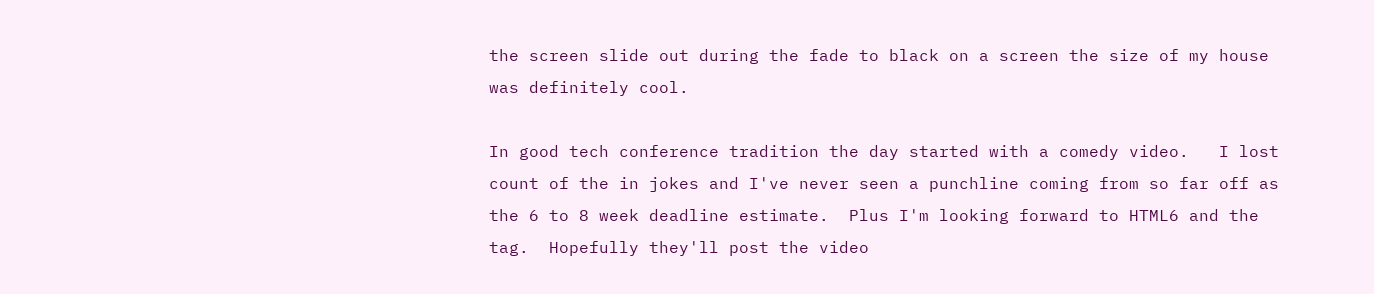the screen slide out during the fade to black on a screen the size of my house was definitely cool.

In good tech conference tradition the day started with a comedy video.   I lost count of the in jokes and I've never seen a punchline coming from so far off as the 6 to 8 week deadline estimate.  Plus I'm looking forward to HTML6 and the tag.  Hopefully they'll post the video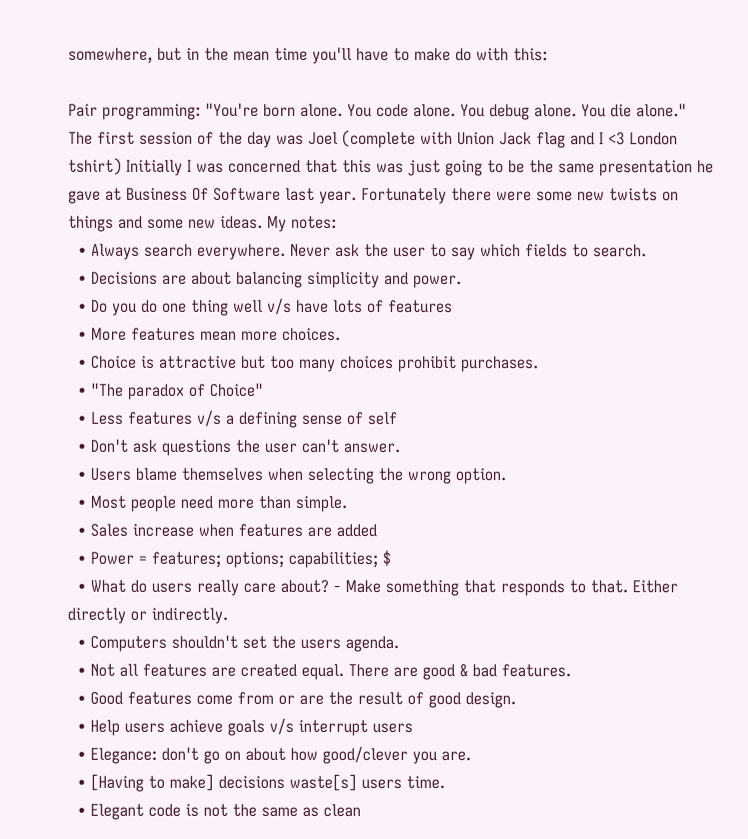somewhere, but in the mean time you'll have to make do with this:

Pair programming: "You're born alone. You code alone. You debug alone. You die alone."
The first session of the day was Joel (complete with Union Jack flag and I <3 London tshirt) Initially I was concerned that this was just going to be the same presentation he gave at Business Of Software last year. Fortunately there were some new twists on things and some new ideas. My notes:
  • Always search everywhere. Never ask the user to say which fields to search.
  • Decisions are about balancing simplicity and power.
  • Do you do one thing well v/s have lots of features
  • More features mean more choices.
  • Choice is attractive but too many choices prohibit purchases.
  • "The paradox of Choice"
  • Less features v/s a defining sense of self
  • Don't ask questions the user can't answer.
  • Users blame themselves when selecting the wrong option.
  • Most people need more than simple.
  • Sales increase when features are added
  • Power = features; options; capabilities; $
  • What do users really care about? - Make something that responds to that. Either directly or indirectly.
  • Computers shouldn't set the users agenda.
  • Not all features are created equal. There are good & bad features.
  • Good features come from or are the result of good design.
  • Help users achieve goals v/s interrupt users
  • Elegance: don't go on about how good/clever you are.
  • [Having to make] decisions waste[s] users time.
  • Elegant code is not the same as clean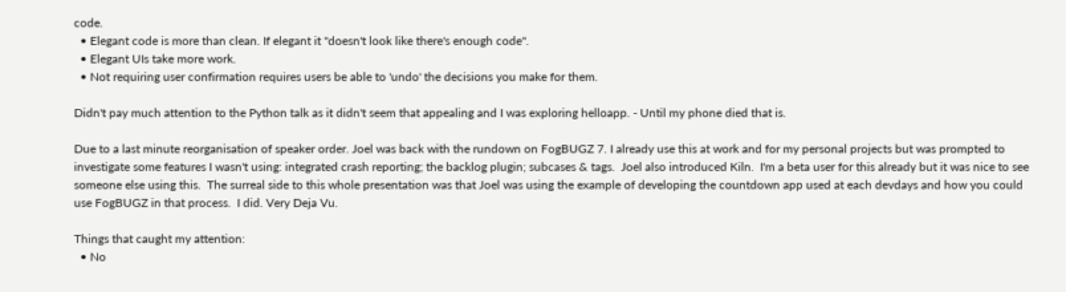code.
  • Elegant code is more than clean. If elegant it "doesn't look like there's enough code".
  • Elegant UIs take more work.
  • Not requiring user confirmation requires users be able to 'undo' the decisions you make for them.

Didn't pay much attention to the Python talk as it didn't seem that appealing and I was exploring helloapp. - Until my phone died that is.

Due to a last minute reorganisation of speaker order. Joel was back with the rundown on FogBUGZ 7. I already use this at work and for my personal projects but was prompted to investigate some features I wasn't using: integrated crash reporting; the backlog plugin; subcases & tags.  Joel also introduced Kiln.  I'm a beta user for this already but it was nice to see someone else using this.  The surreal side to this whole presentation was that Joel was using the example of developing the countdown app used at each devdays and how you could use FogBUGZ in that process.  I did. Very Deja Vu.

Things that caught my attention:
  • No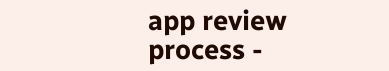app review process -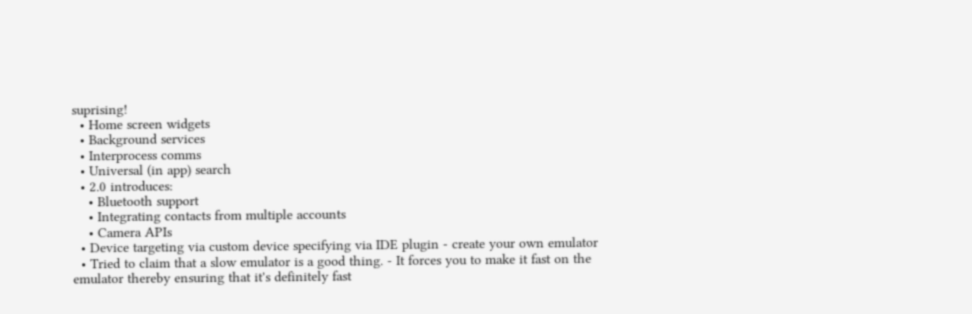suprising!
  • Home screen widgets
  • Background services
  • Interprocess comms
  • Universal (in app) search
  • 2.0 introduces:
    • Bluetooth support
    • Integrating contacts from multiple accounts
    • Camera APIs
  • Device targeting via custom device specifying via IDE plugin - create your own emulator
  • Tried to claim that a slow emulator is a good thing. - It forces you to make it fast on the emulator thereby ensuring that it's definitely fast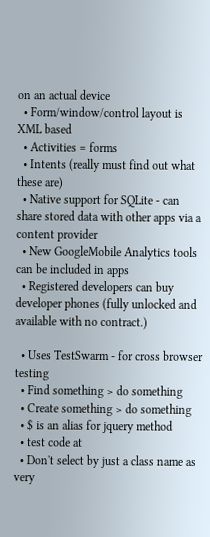on an actual device
  • Form/window/control layout is XML based
  • Activities = forms
  • Intents (really must find out what these are)
  • Native support for SQLite - can share stored data with other apps via a content provider
  • New GoogleMobile Analytics tools can be included in apps
  • Registered developers can buy developer phones (fully unlocked and available with no contract.)

  • Uses TestSwarm - for cross browser testing
  • Find something > do something
  • Create something > do something
  • $ is an alias for jquery method
  • test code at
  • Don't select by just a class name as very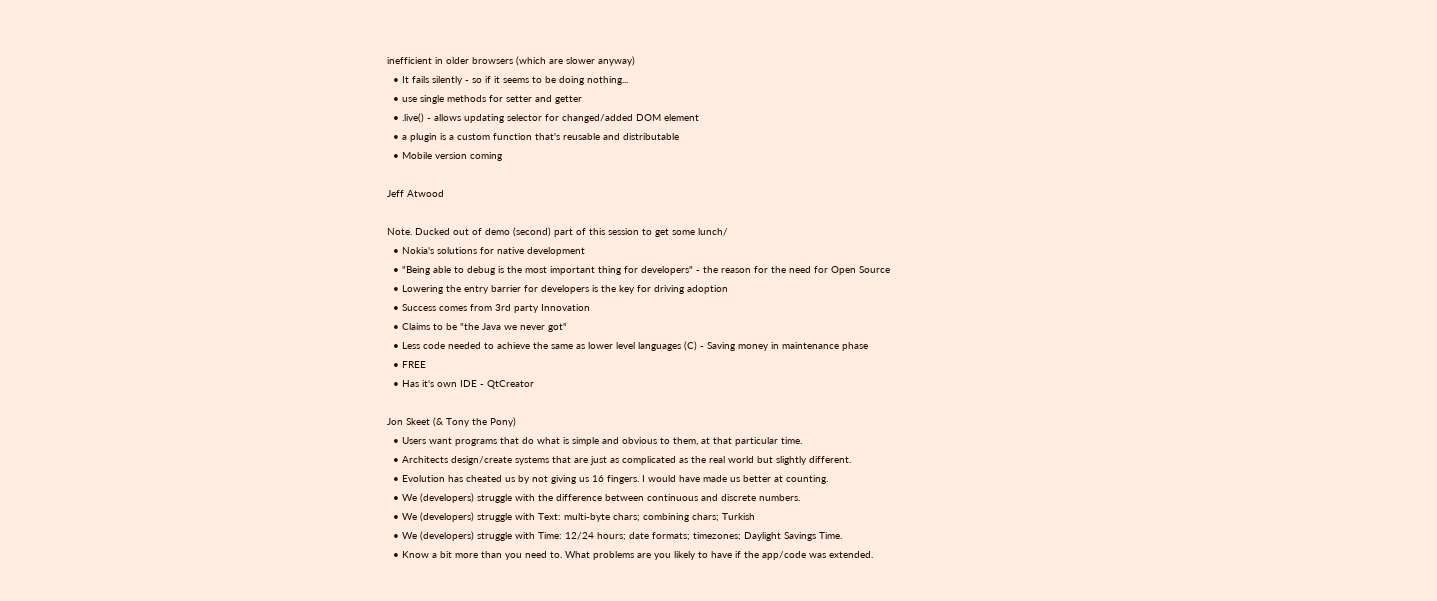inefficient in older browsers (which are slower anyway)
  • It fails silently - so if it seems to be doing nothing...
  • use single methods for setter and getter
  • .live() - allows updating selector for changed/added DOM element
  • a plugin is a custom function that's reusable and distributable
  • Mobile version coming

Jeff Atwood

Note. Ducked out of demo (second) part of this session to get some lunch/
  • Nokia's solutions for native development
  • "Being able to debug is the most important thing for developers" - the reason for the need for Open Source
  • Lowering the entry barrier for developers is the key for driving adoption
  • Success comes from 3rd party Innovation
  • Claims to be "the Java we never got"
  • Less code needed to achieve the same as lower level languages (C) - Saving money in maintenance phase
  • FREE
  • Has it's own IDE - QtCreator

Jon Skeet (& Tony the Pony)
  • Users want programs that do what is simple and obvious to them, at that particular time.
  • Architects design/create systems that are just as complicated as the real world but slightly different.
  • Evolution has cheated us by not giving us 16 fingers. I would have made us better at counting.
  • We (developers) struggle with the difference between continuous and discrete numbers.
  • We (developers) struggle with Text: multi-byte chars; combining chars; Turkish
  • We (developers) struggle with Time: 12/24 hours; date formats; timezones; Daylight Savings Time.
  • Know a bit more than you need to. What problems are you likely to have if the app/code was extended.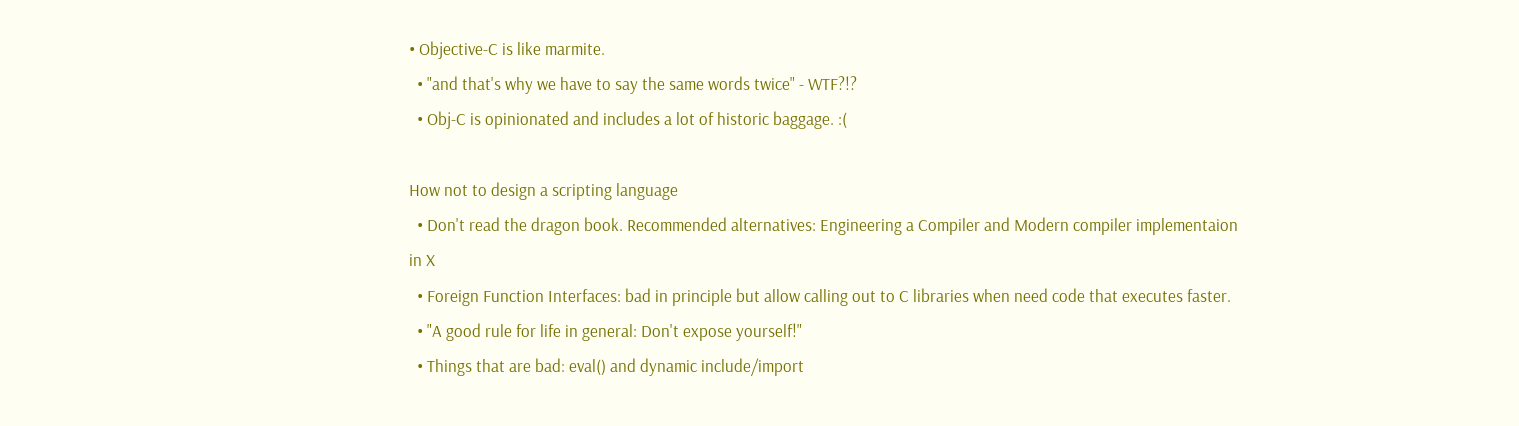• Objective-C is like marmite.
  • "and that's why we have to say the same words twice" - WTF?!?
  • Obj-C is opinionated and includes a lot of historic baggage. :(

How not to design a scripting language
  • Don't read the dragon book. Recommended alternatives: Engineering a Compiler and Modern compiler implementaion in X
  • Foreign Function Interfaces: bad in principle but allow calling out to C libraries when need code that executes faster.
  • "A good rule for life in general: Don't expose yourself!"
  • Things that are bad: eval() and dynamic include/import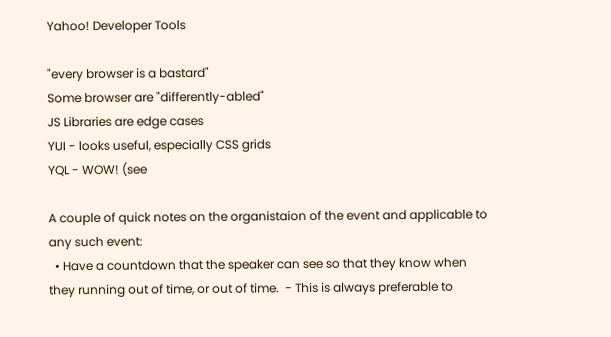Yahoo! Developer Tools

"every browser is a bastard"
Some browser are "differently-abled"
JS Libraries are edge cases
YUI - looks useful, especially CSS grids
YQL - WOW! (see

A couple of quick notes on the organistaion of the event and applicable to any such event:
  • Have a countdown that the speaker can see so that they know when they running out of time, or out of time.  - This is always preferable to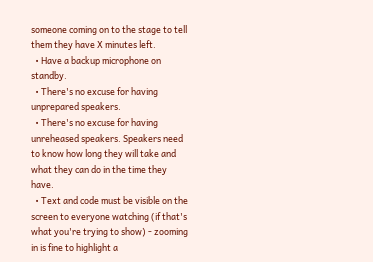someone coming on to the stage to tell them they have X minutes left.
  • Have a backup microphone on standby.
  • There's no excuse for having unprepared speakers.
  • There's no excuse for having unreheased speakers. Speakers need to know how long they will take and what they can do in the time they have.
  • Text and code must be visible on the screen to everyone watching (if that's what you're trying to show) - zooming in is fine to highlight a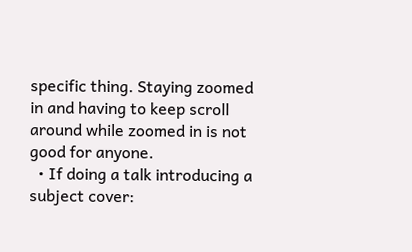specific thing. Staying zoomed in and having to keep scroll around while zoomed in is not good for anyone.
  • If doing a talk introducing a subject cover: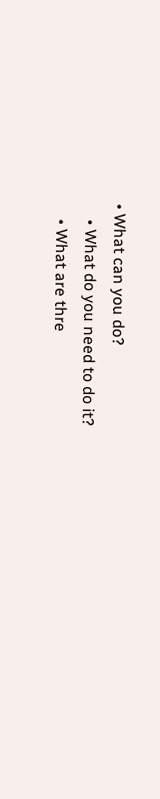• What can you do?
    • What do you need to do it?
    • What are thre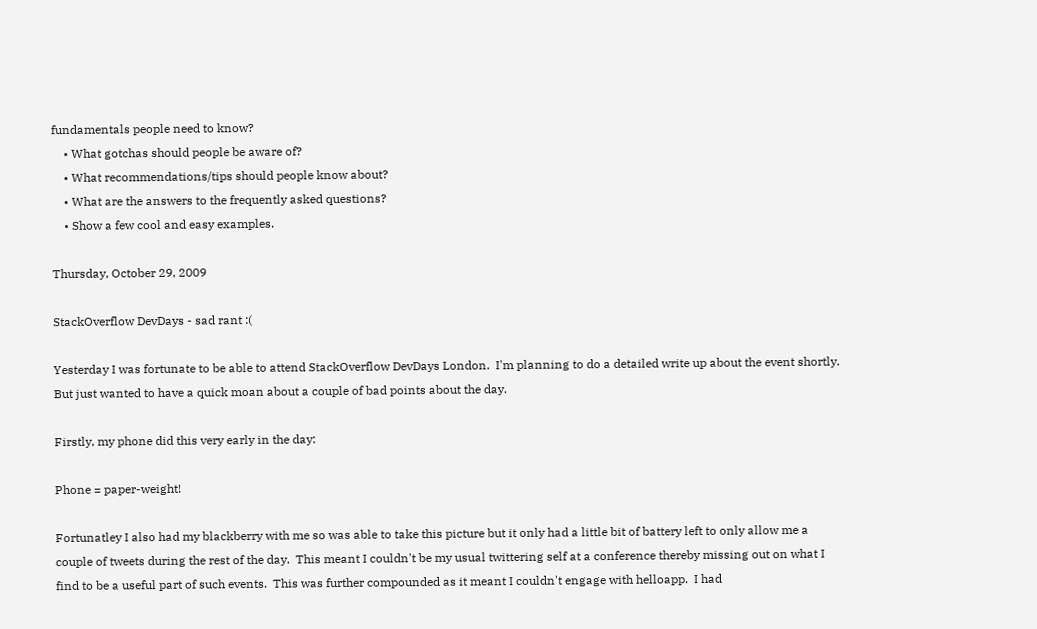fundamentals people need to know?
    • What gotchas should people be aware of?
    • What recommendations/tips should people know about?
    • What are the answers to the frequently asked questions?
    • Show a few cool and easy examples.

Thursday, October 29, 2009

StackOverflow DevDays - sad rant :(

Yesterday I was fortunate to be able to attend StackOverflow DevDays London.  I'm planning to do a detailed write up about the event shortly.  But just wanted to have a quick moan about a couple of bad points about the day.

Firstly, my phone did this very early in the day:

Phone = paper-weight!

Fortunatley I also had my blackberry with me so was able to take this picture but it only had a little bit of battery left to only allow me a couple of tweets during the rest of the day.  This meant I couldn't be my usual twittering self at a conference thereby missing out on what I find to be a useful part of such events.  This was further compounded as it meant I couldn't engage with helloapp.  I had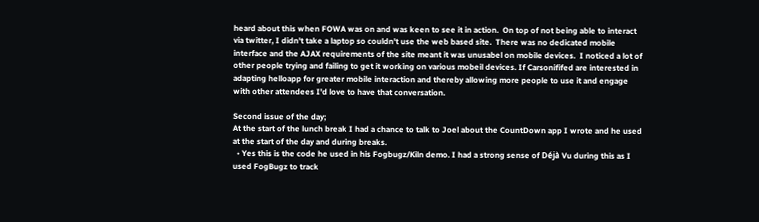heard about this when FOWA was on and was keen to see it in action.  On top of not being able to interact via twitter, I didn't take a laptop so couldn't use the web based site.  There was no dedicated mobile interface and the AJAX requirements of the site meant it was unusabel on mobile devices.  I noticed a lot of other people trying and failing to get it working on various mobeil devices. If Carsonififed are interested in adapting helloapp for greater mobile interaction and thereby allowing more people to use it and engage with other attendees I'd love to have that conversation.

Second issue of the day;
At the start of the lunch break I had a chance to talk to Joel about the CountDown app I wrote and he used at the start of the day and during breaks.
  • Yes this is the code he used in his Fogbugz/Kiln demo. I had a strong sense of Déjà Vu during this as I used FogBugz to track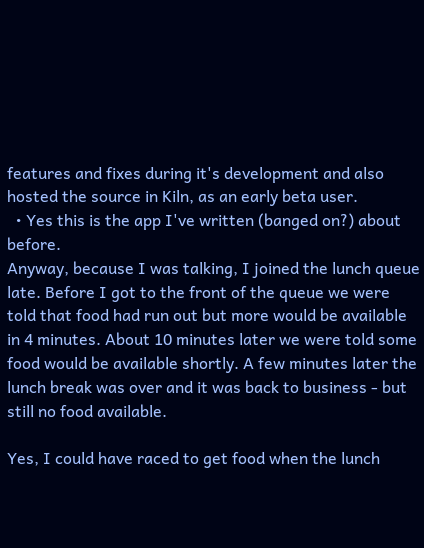features and fixes during it's development and also hosted the source in Kiln, as an early beta user.
  • Yes this is the app I've written (banged on?) about before.
Anyway, because I was talking, I joined the lunch queue late. Before I got to the front of the queue we were told that food had run out but more would be available in 4 minutes. About 10 minutes later we were told some food would be available shortly. A few minutes later the lunch break was over and it was back to business - but still no food available.

Yes, I could have raced to get food when the lunch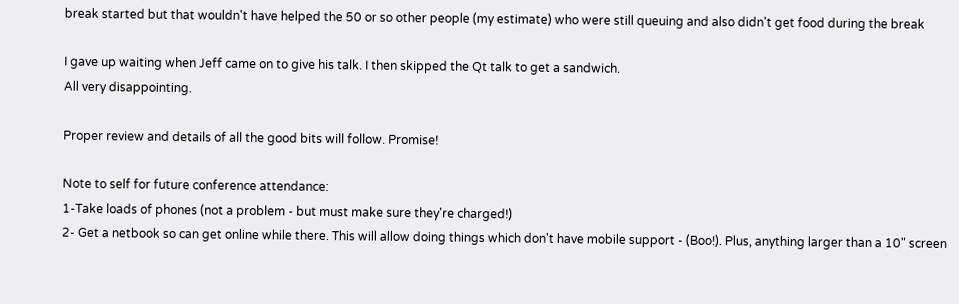break started but that wouldn't have helped the 50 or so other people (my estimate) who were still queuing and also didn't get food during the break

I gave up waiting when Jeff came on to give his talk. I then skipped the Qt talk to get a sandwich.
All very disappointing.

Proper review and details of all the good bits will follow. Promise!

Note to self for future conference attendance:
1-Take loads of phones (not a problem - but must make sure they're charged!)
2- Get a netbook so can get online while there. This will allow doing things which don't have mobile support - (Boo!). Plus, anything larger than a 10" screen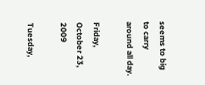seems to big to carry around all day.

Friday, October 23, 2009

Tuesday,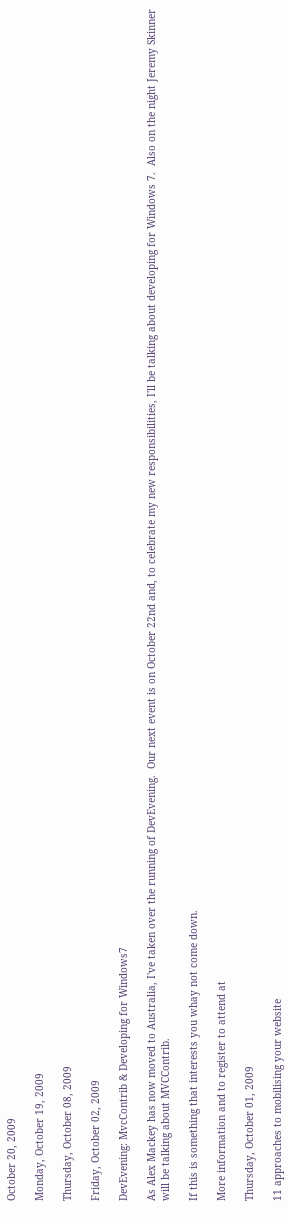October 20, 2009

Monday, October 19, 2009

Thursday, October 08, 2009

Friday, October 02, 2009

DevEvening: MvcContrib & Developing for Windows7

As Alex Mackey has now moved to Australia, I've taken over the running of DevEvening.  Our next event is on October 22nd and, to celebrate my new responsibilities, I'll be talking about developing for Windows 7.  Also on the night Jeremy Skinner will be talking about MVCContrib.

If this is something that interests you whay not come down.

More information and to register to attend at

Thursday, October 01, 2009

11 approaches to mobilising your website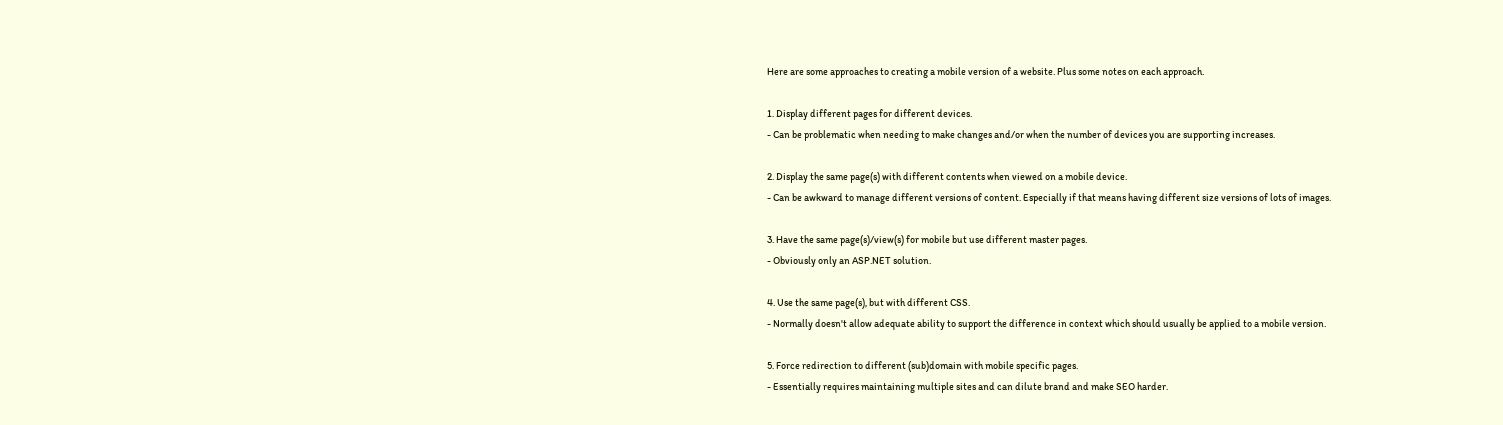Here are some approaches to creating a mobile version of a website. Plus some notes on each approach.

1. Display different pages for different devices.
- Can be problematic when needing to make changes and/or when the number of devices you are supporting increases.

2. Display the same page(s) with different contents when viewed on a mobile device.
- Can be awkward to manage different versions of content. Especially if that means having different size versions of lots of images.

3. Have the same page(s)/view(s) for mobile but use different master pages.
- Obviously only an ASP.NET solution.

4. Use the same page(s), but with different CSS.
- Normally doesn't allow adequate ability to support the difference in context which should usually be applied to a mobile version.

5. Force redirection to different (sub)domain with mobile specific pages.
- Essentially requires maintaining multiple sites and can dilute brand and make SEO harder.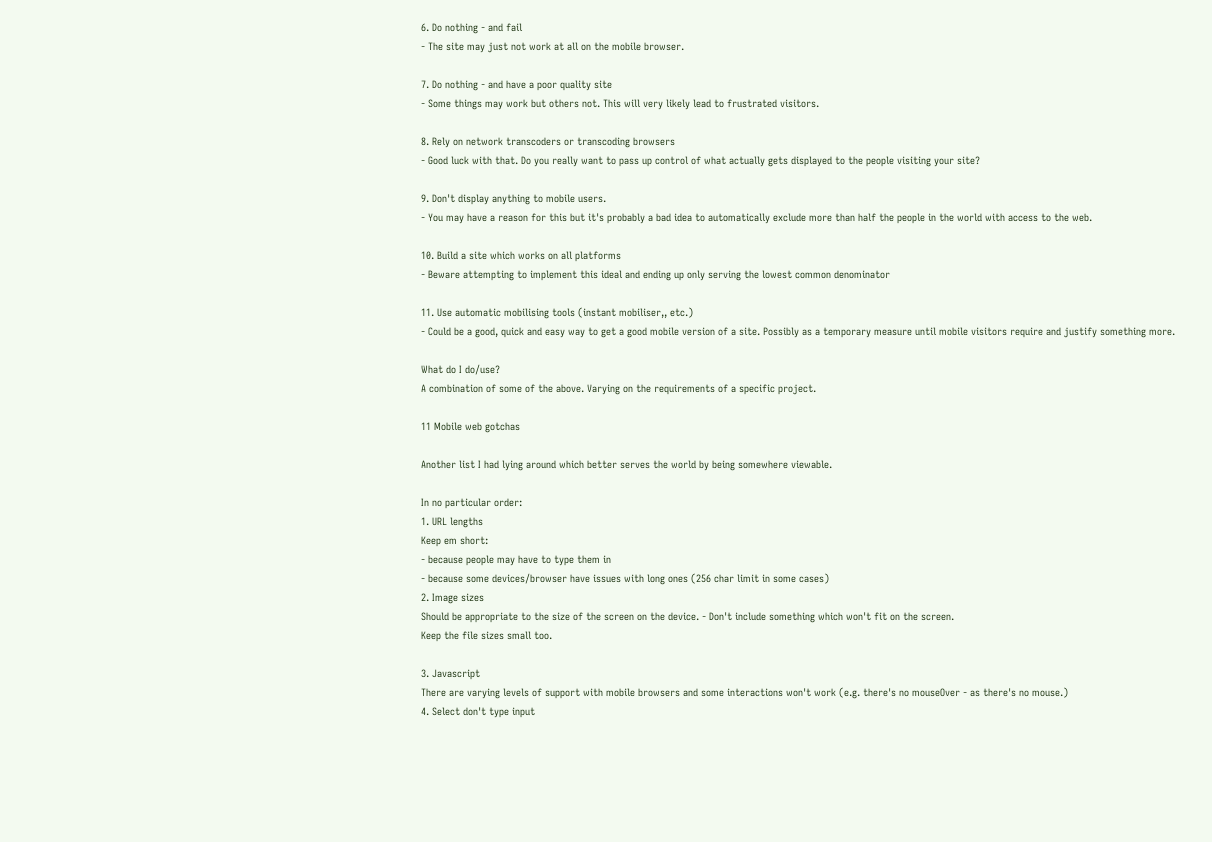6. Do nothing - and fail
- The site may just not work at all on the mobile browser.

7. Do nothing - and have a poor quality site
- Some things may work but others not. This will very likely lead to frustrated visitors.

8. Rely on network transcoders or transcoding browsers
- Good luck with that. Do you really want to pass up control of what actually gets displayed to the people visiting your site?

9. Don't display anything to mobile users.
- You may have a reason for this but it's probably a bad idea to automatically exclude more than half the people in the world with access to the web.

10. Build a site which works on all platforms
- Beware attempting to implement this ideal and ending up only serving the lowest common denominator

11. Use automatic mobilising tools (instant mobiliser,, etc.)
- Could be a good, quick and easy way to get a good mobile version of a site. Possibly as a temporary measure until mobile visitors require and justify something more.

What do I do/use?
A combination of some of the above. Varying on the requirements of a specific project.

11 Mobile web gotchas

Another list I had lying around which better serves the world by being somewhere viewable.

In no particular order:
1. URL lengths
Keep em short:
- because people may have to type them in
- because some devices/browser have issues with long ones (256 char limit in some cases)
2. Image sizes
Should be appropriate to the size of the screen on the device. - Don't include something which won't fit on the screen.
Keep the file sizes small too.

3. Javascript
There are varying levels of support with mobile browsers and some interactions won't work (e.g. there's no mouseOver - as there's no mouse.)
4. Select don't type input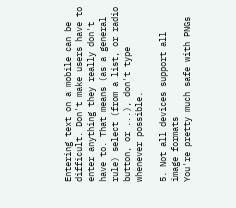Entering text on a mobile can be difficult. Don't make users have to enter anything they really don't have to. That means (as a general rule) select (from a list, or radio button, or ...), don't type whenever possible.

5. Not all devices support all image formats
You're pretty much safe with PNGs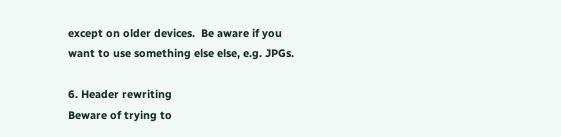except on older devices.  Be aware if you want to use something else else, e.g. JPGs.

6. Header rewriting
Beware of trying to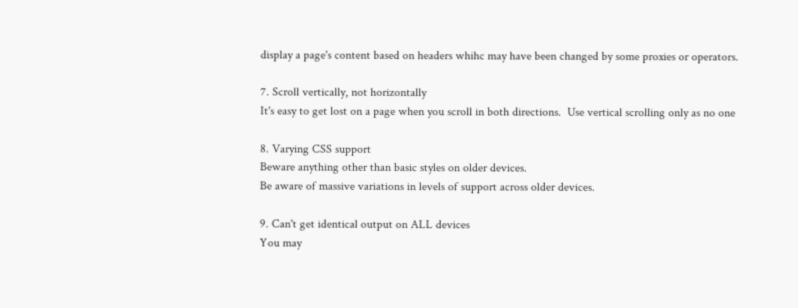display a page's content based on headers whihc may have been changed by some proxies or operators.

7. Scroll vertically, not horizontally
It's easy to get lost on a page when you scroll in both directions.  Use vertical scrolling only as no one

8. Varying CSS support
Beware anything other than basic styles on older devices.
Be aware of massive variations in levels of support across older devices.

9. Can't get identical output on ALL devices
You may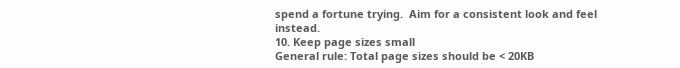spend a fortune trying.  Aim for a consistent look and feel instead.
10. Keep page sizes small
General rule: Total page sizes should be < 20KB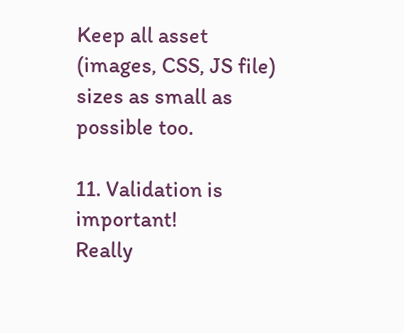Keep all asset (images, CSS, JS file) sizes as small as possible too.

11. Validation is important!
Really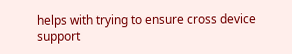helps with trying to ensure cross device support